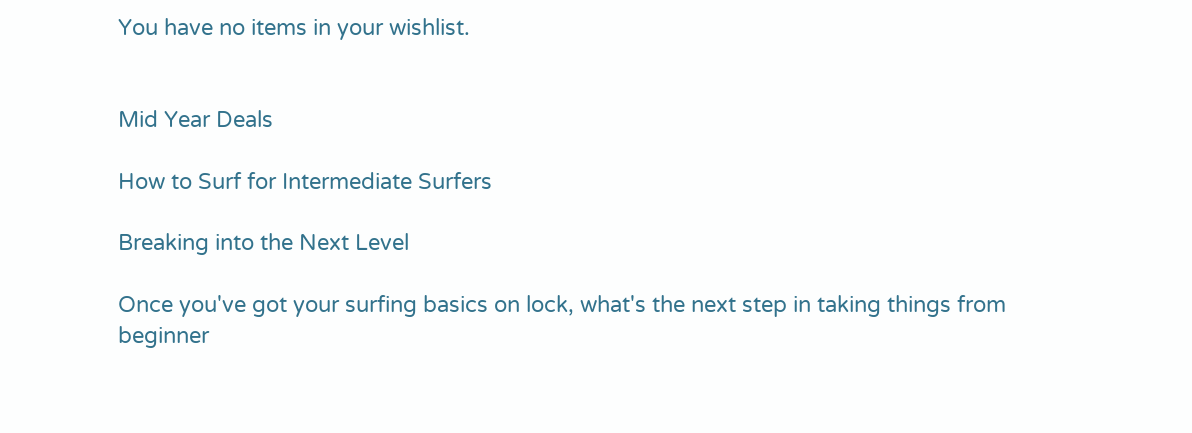You have no items in your wishlist.


Mid Year Deals

How to Surf for Intermediate Surfers

Breaking into the Next Level

Once you've got your surfing basics on lock, what's the next step in taking things from beginner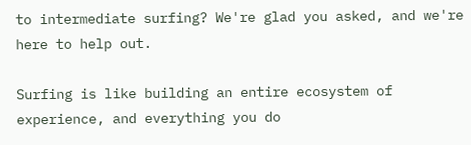to intermediate surfing? We're glad you asked, and we're here to help out.

Surfing is like building an entire ecosystem of experience, and everything you do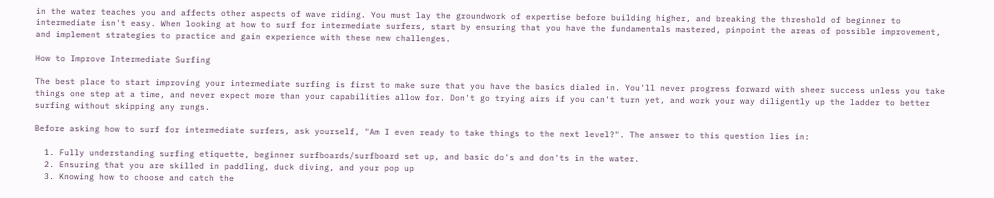in the water teaches you and affects other aspects of wave riding. You must lay the groundwork of expertise before building higher, and breaking the threshold of beginner to intermediate isn't easy. When looking at how to surf for intermediate surfers, start by ensuring that you have the fundamentals mastered, pinpoint the areas of possible improvement, and implement strategies to practice and gain experience with these new challenges.

How to Improve Intermediate Surfing

The best place to start improving your intermediate surfing is first to make sure that you have the basics dialed in. You'll never progress forward with sheer success unless you take things one step at a time, and never expect more than your capabilities allow for. Don't go trying airs if you can't turn yet, and work your way diligently up the ladder to better surfing without skipping any rungs.

Before asking how to surf for intermediate surfers, ask yourself, "Am I even ready to take things to the next level?". The answer to this question lies in:

  1. Fully understanding surfing etiquette, beginner surfboards/surfboard set up, and basic do's and don'ts in the water.
  2. Ensuring that you are skilled in paddling, duck diving, and your pop up
  3. Knowing how to choose and catch the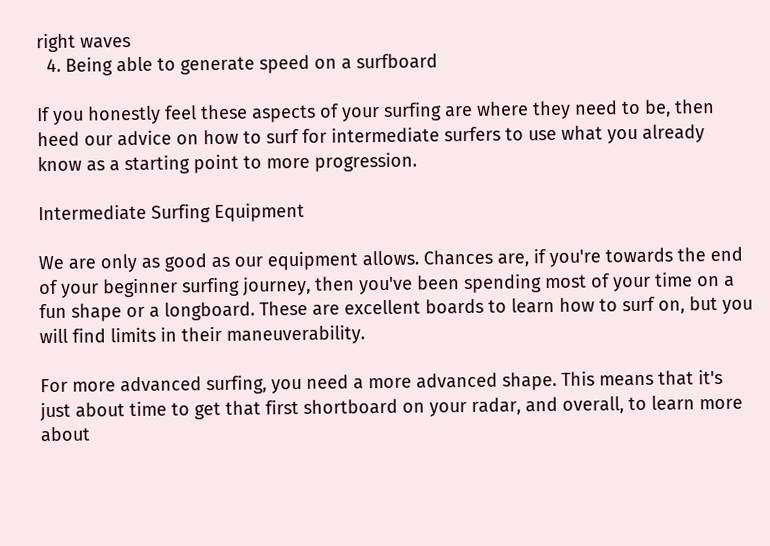right waves
  4. Being able to generate speed on a surfboard

If you honestly feel these aspects of your surfing are where they need to be, then heed our advice on how to surf for intermediate surfers to use what you already know as a starting point to more progression.

Intermediate Surfing Equipment

We are only as good as our equipment allows. Chances are, if you're towards the end of your beginner surfing journey, then you've been spending most of your time on a fun shape or a longboard. These are excellent boards to learn how to surf on, but you will find limits in their maneuverability.

For more advanced surfing, you need a more advanced shape. This means that it's just about time to get that first shortboard on your radar, and overall, to learn more about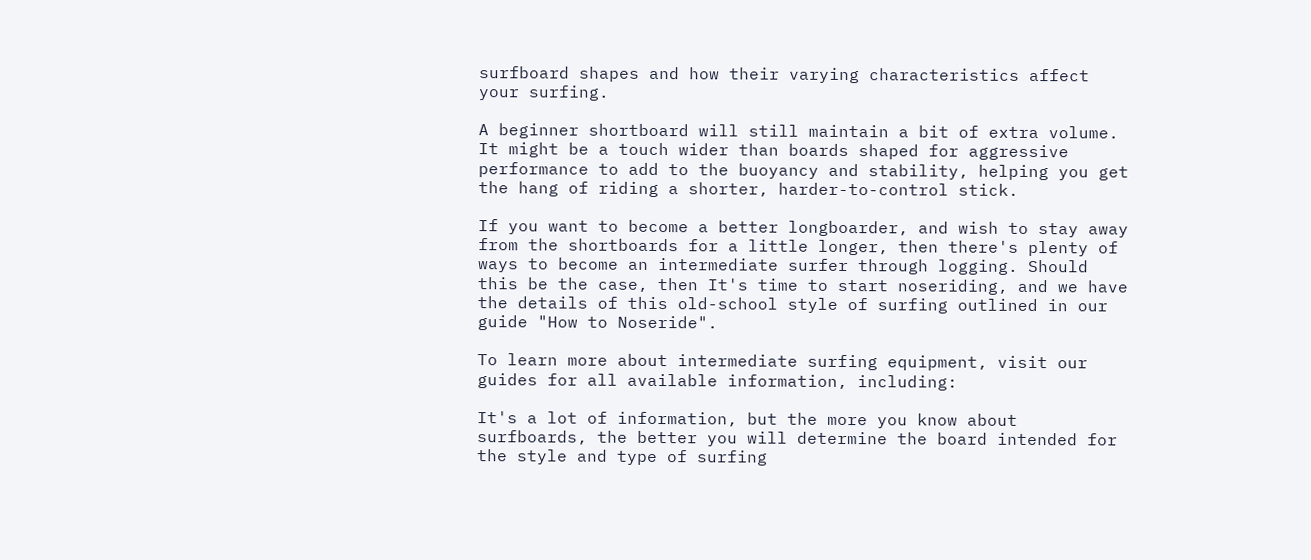surfboard shapes and how their varying characteristics affect your surfing.

A beginner shortboard will still maintain a bit of extra volume. It might be a touch wider than boards shaped for aggressive performance to add to the buoyancy and stability, helping you get the hang of riding a shorter, harder-to-control stick.

If you want to become a better longboarder, and wish to stay away from the shortboards for a little longer, then there's plenty of ways to become an intermediate surfer through logging. Should this be the case, then It's time to start noseriding, and we have the details of this old-school style of surfing outlined in our guide "How to Noseride".

To learn more about intermediate surfing equipment, visit our guides for all available information, including:

It's a lot of information, but the more you know about surfboards, the better you will determine the board intended for the style and type of surfing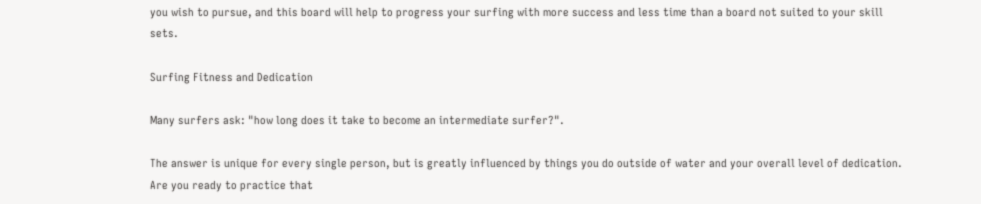you wish to pursue, and this board will help to progress your surfing with more success and less time than a board not suited to your skill sets.

Surfing Fitness and Dedication

Many surfers ask: "how long does it take to become an intermediate surfer?".

The answer is unique for every single person, but is greatly influenced by things you do outside of water and your overall level of dedication. Are you ready to practice that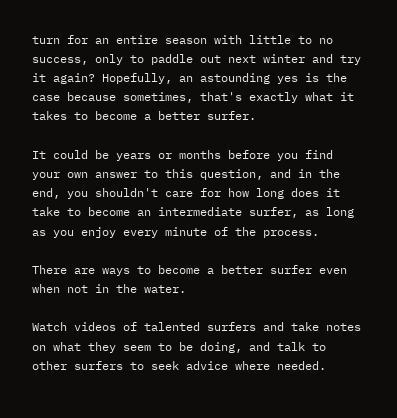turn for an entire season with little to no success, only to paddle out next winter and try it again? Hopefully, an astounding yes is the case because sometimes, that's exactly what it takes to become a better surfer.

It could be years or months before you find your own answer to this question, and in the end, you shouldn't care for how long does it take to become an intermediate surfer, as long as you enjoy every minute of the process.

There are ways to become a better surfer even when not in the water.

Watch videos of talented surfers and take notes on what they seem to be doing, and talk to other surfers to seek advice where needed.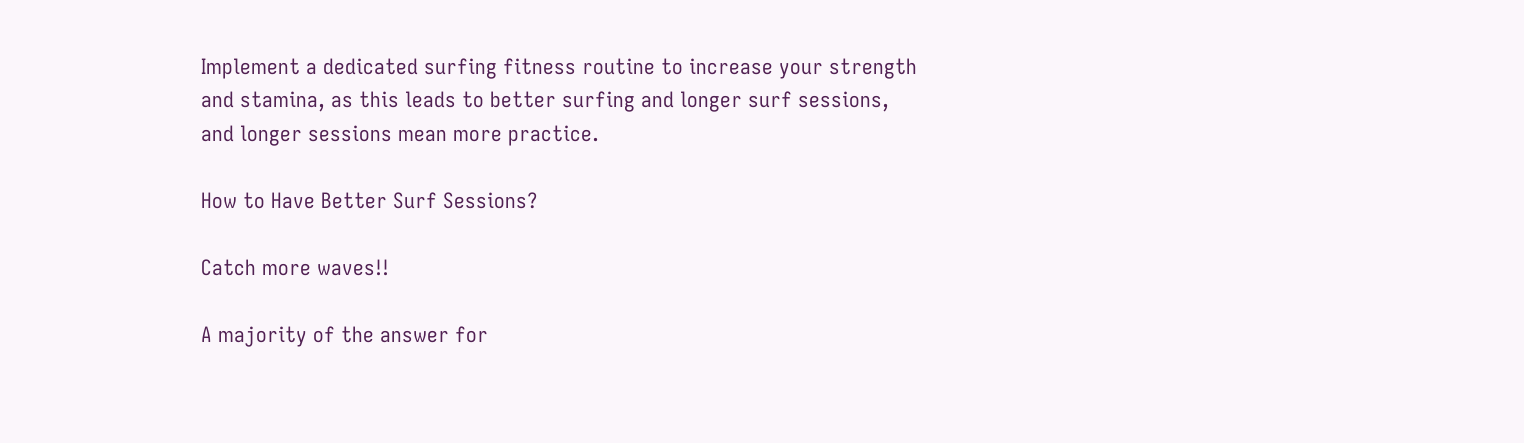Implement a dedicated surfing fitness routine to increase your strength and stamina, as this leads to better surfing and longer surf sessions, and longer sessions mean more practice.

How to Have Better Surf Sessions?

Catch more waves!!

A majority of the answer for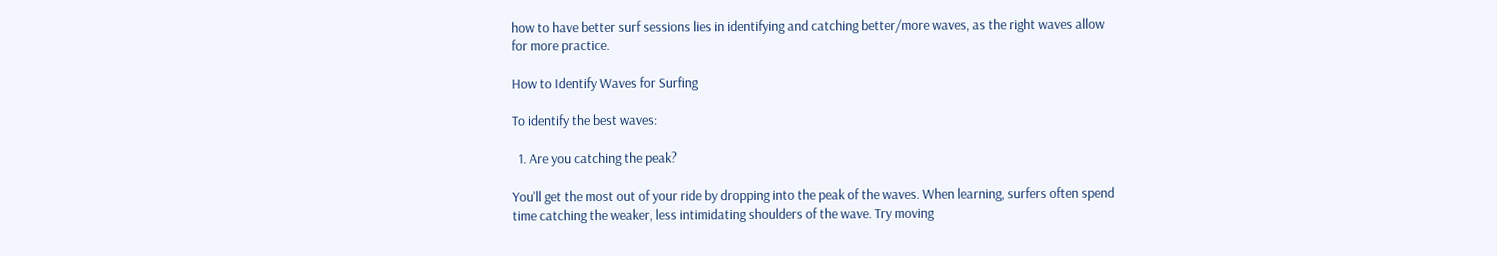how to have better surf sessions lies in identifying and catching better/more waves, as the right waves allow for more practice.

How to Identify Waves for Surfing

To identify the best waves:

  1. Are you catching the peak?

You'll get the most out of your ride by dropping into the peak of the waves. When learning, surfers often spend time catching the weaker, less intimidating shoulders of the wave. Try moving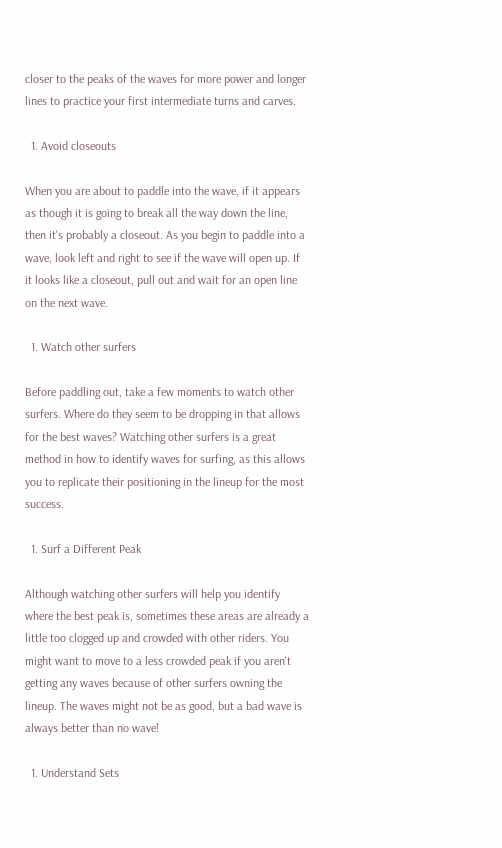closer to the peaks of the waves for more power and longer lines to practice your first intermediate turns and carves.

  1. Avoid closeouts

When you are about to paddle into the wave, if it appears as though it is going to break all the way down the line, then it's probably a closeout. As you begin to paddle into a wave, look left and right to see if the wave will open up. If it looks like a closeout, pull out and wait for an open line on the next wave.

  1. Watch other surfers

Before paddling out, take a few moments to watch other surfers. Where do they seem to be dropping in that allows for the best waves? Watching other surfers is a great method in how to identify waves for surfing, as this allows you to replicate their positioning in the lineup for the most success.

  1. Surf a Different Peak

Although watching other surfers will help you identify where the best peak is, sometimes these areas are already a little too clogged up and crowded with other riders. You might want to move to a less crowded peak if you aren't getting any waves because of other surfers owning the lineup. The waves might not be as good, but a bad wave is always better than no wave!

  1. Understand Sets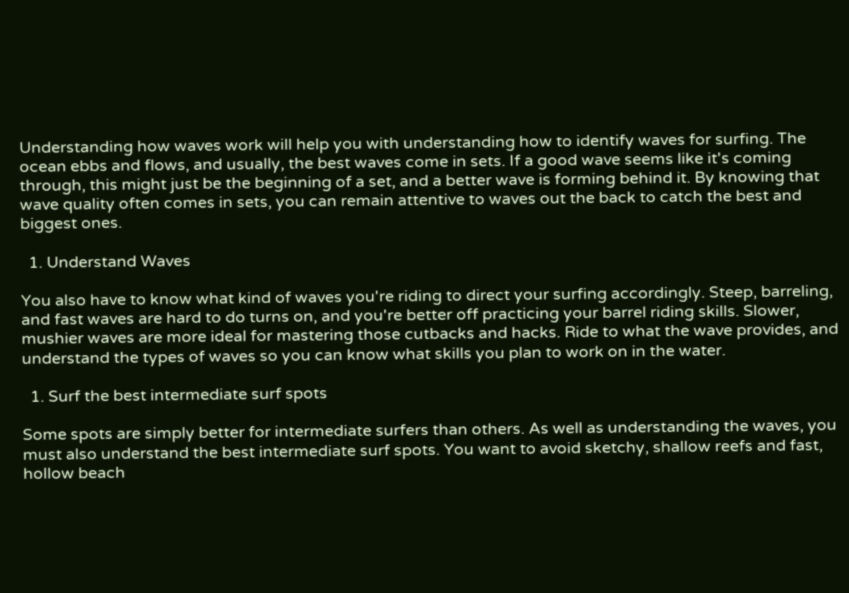Understanding how waves work will help you with understanding how to identify waves for surfing. The ocean ebbs and flows, and usually, the best waves come in sets. If a good wave seems like it's coming through, this might just be the beginning of a set, and a better wave is forming behind it. By knowing that wave quality often comes in sets, you can remain attentive to waves out the back to catch the best and biggest ones.

  1. Understand Waves

You also have to know what kind of waves you're riding to direct your surfing accordingly. Steep, barreling, and fast waves are hard to do turns on, and you're better off practicing your barrel riding skills. Slower, mushier waves are more ideal for mastering those cutbacks and hacks. Ride to what the wave provides, and understand the types of waves so you can know what skills you plan to work on in the water.

  1. Surf the best intermediate surf spots

Some spots are simply better for intermediate surfers than others. As well as understanding the waves, you must also understand the best intermediate surf spots. You want to avoid sketchy, shallow reefs and fast, hollow beach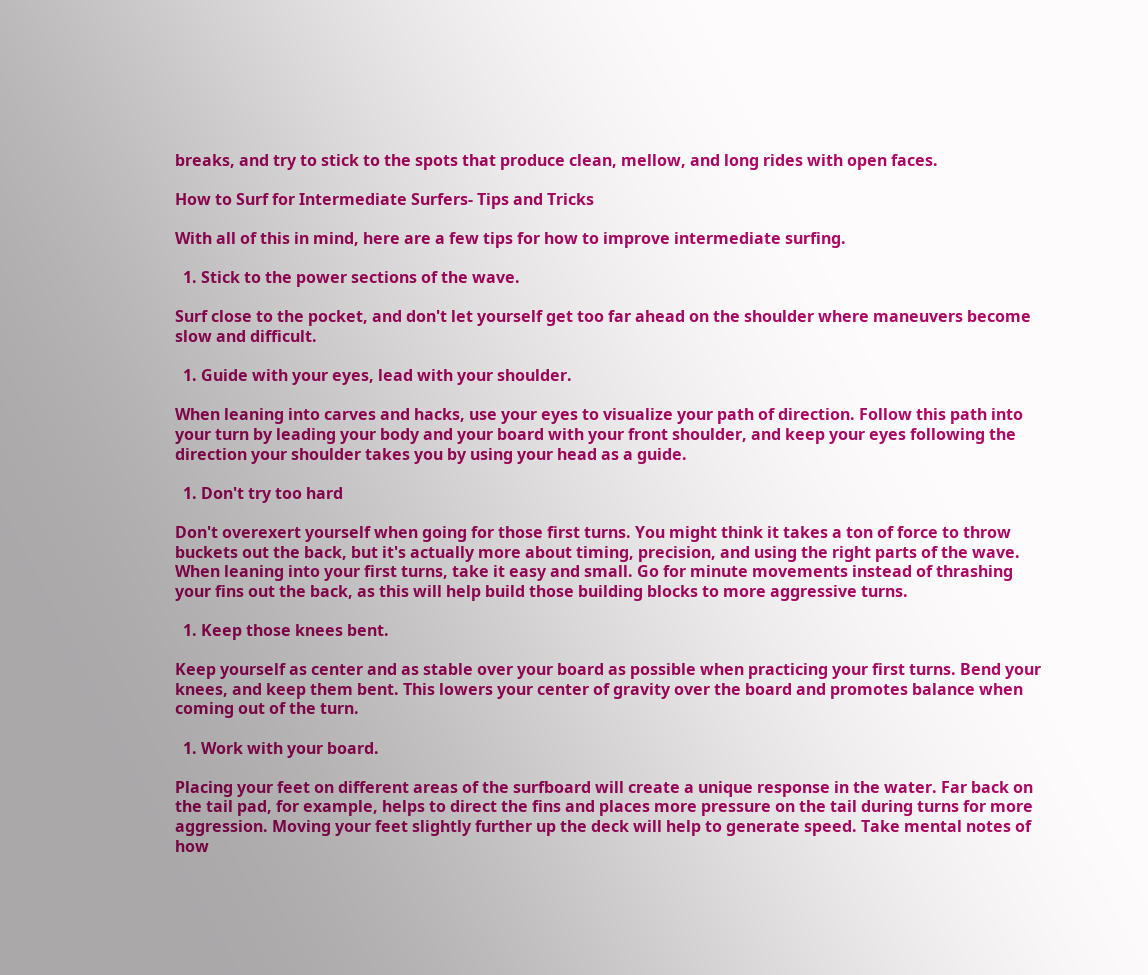breaks, and try to stick to the spots that produce clean, mellow, and long rides with open faces.

How to Surf for Intermediate Surfers- Tips and Tricks

With all of this in mind, here are a few tips for how to improve intermediate surfing.

  1. Stick to the power sections of the wave.

Surf close to the pocket, and don't let yourself get too far ahead on the shoulder where maneuvers become slow and difficult.

  1. Guide with your eyes, lead with your shoulder.

When leaning into carves and hacks, use your eyes to visualize your path of direction. Follow this path into your turn by leading your body and your board with your front shoulder, and keep your eyes following the direction your shoulder takes you by using your head as a guide.

  1. Don't try too hard

Don't overexert yourself when going for those first turns. You might think it takes a ton of force to throw buckets out the back, but it's actually more about timing, precision, and using the right parts of the wave. When leaning into your first turns, take it easy and small. Go for minute movements instead of thrashing your fins out the back, as this will help build those building blocks to more aggressive turns.

  1. Keep those knees bent.

Keep yourself as center and as stable over your board as possible when practicing your first turns. Bend your knees, and keep them bent. This lowers your center of gravity over the board and promotes balance when coming out of the turn.

  1. Work with your board.

Placing your feet on different areas of the surfboard will create a unique response in the water. Far back on the tail pad, for example, helps to direct the fins and places more pressure on the tail during turns for more aggression. Moving your feet slightly further up the deck will help to generate speed. Take mental notes of how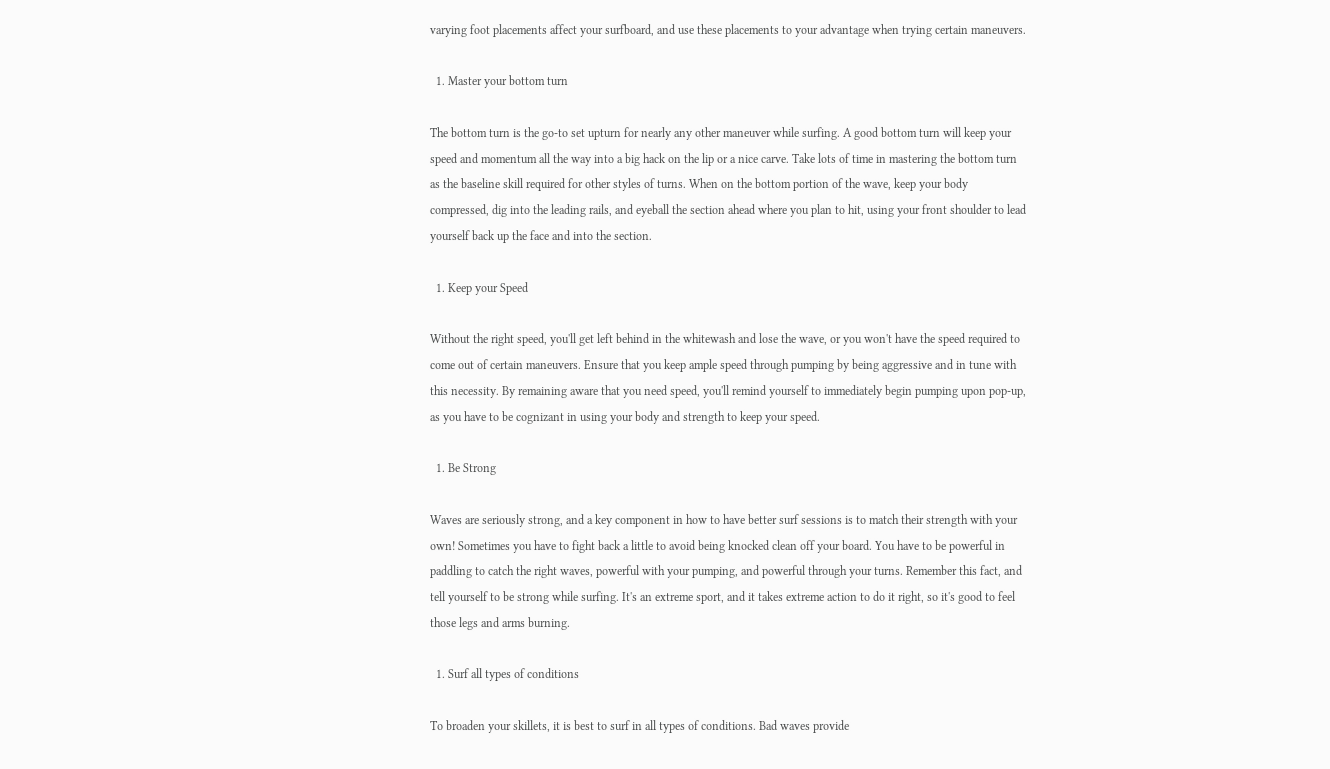varying foot placements affect your surfboard, and use these placements to your advantage when trying certain maneuvers.

  1. Master your bottom turn

The bottom turn is the go-to set upturn for nearly any other maneuver while surfing. A good bottom turn will keep your speed and momentum all the way into a big hack on the lip or a nice carve. Take lots of time in mastering the bottom turn as the baseline skill required for other styles of turns. When on the bottom portion of the wave, keep your body compressed, dig into the leading rails, and eyeball the section ahead where you plan to hit, using your front shoulder to lead yourself back up the face and into the section.

  1. Keep your Speed

Without the right speed, you'll get left behind in the whitewash and lose the wave, or you won't have the speed required to come out of certain maneuvers. Ensure that you keep ample speed through pumping by being aggressive and in tune with this necessity. By remaining aware that you need speed, you'll remind yourself to immediately begin pumping upon pop-up, as you have to be cognizant in using your body and strength to keep your speed.

  1. Be Strong

Waves are seriously strong, and a key component in how to have better surf sessions is to match their strength with your own! Sometimes you have to fight back a little to avoid being knocked clean off your board. You have to be powerful in paddling to catch the right waves, powerful with your pumping, and powerful through your turns. Remember this fact, and tell yourself to be strong while surfing. It's an extreme sport, and it takes extreme action to do it right, so it's good to feel those legs and arms burning.

  1. Surf all types of conditions

To broaden your skillets, it is best to surf in all types of conditions. Bad waves provide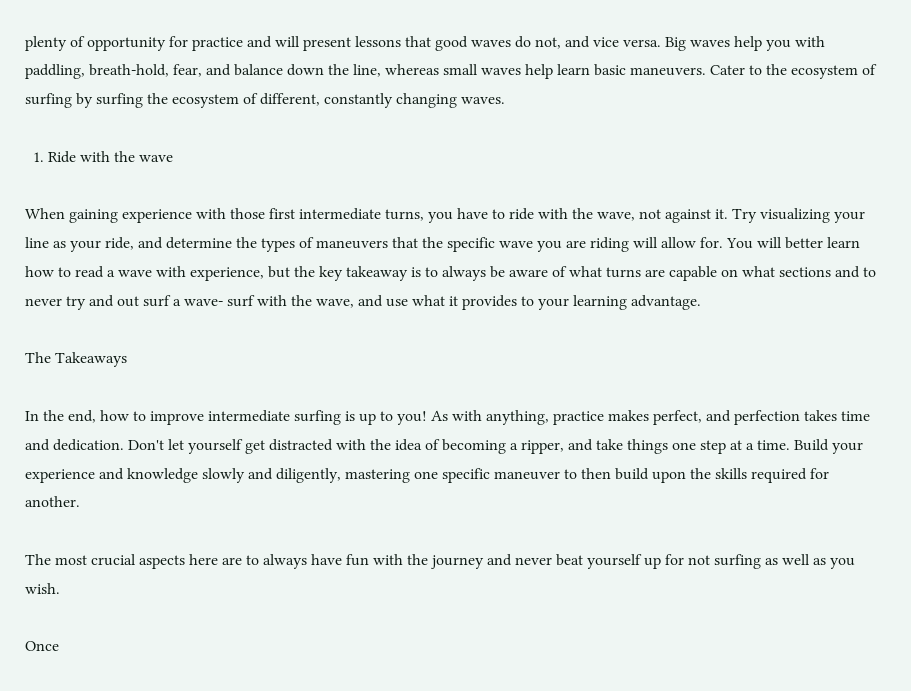plenty of opportunity for practice and will present lessons that good waves do not, and vice versa. Big waves help you with paddling, breath-hold, fear, and balance down the line, whereas small waves help learn basic maneuvers. Cater to the ecosystem of surfing by surfing the ecosystem of different, constantly changing waves.

  1. Ride with the wave

When gaining experience with those first intermediate turns, you have to ride with the wave, not against it. Try visualizing your line as your ride, and determine the types of maneuvers that the specific wave you are riding will allow for. You will better learn how to read a wave with experience, but the key takeaway is to always be aware of what turns are capable on what sections and to never try and out surf a wave- surf with the wave, and use what it provides to your learning advantage.

The Takeaways

In the end, how to improve intermediate surfing is up to you! As with anything, practice makes perfect, and perfection takes time and dedication. Don't let yourself get distracted with the idea of becoming a ripper, and take things one step at a time. Build your experience and knowledge slowly and diligently, mastering one specific maneuver to then build upon the skills required for another.

The most crucial aspects here are to always have fun with the journey and never beat yourself up for not surfing as well as you wish.

Once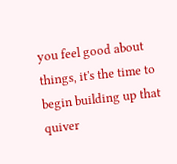you feel good about things, it's the time to begin building up that quiver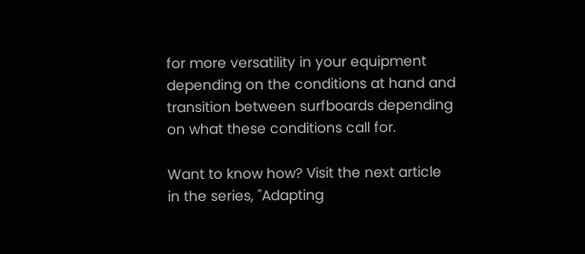for more versatility in your equipment depending on the conditions at hand and transition between surfboards depending on what these conditions call for.

Want to know how? Visit the next article in the series, "Adapting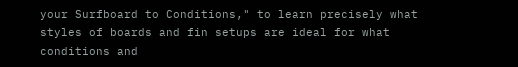your Surfboard to Conditions," to learn precisely what styles of boards and fin setups are ideal for what conditions and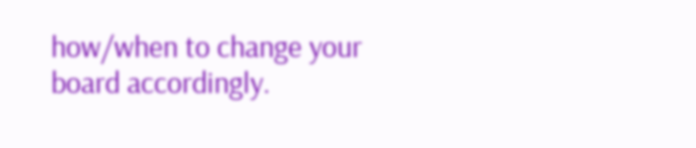how/when to change your board accordingly.